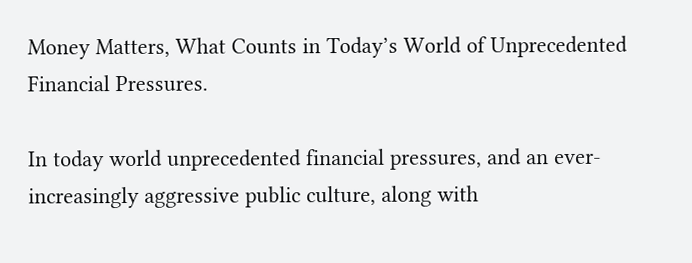Money Matters, What Counts in Today’s World of Unprecedented Financial Pressures.

In today world unprecedented financial pressures, and an ever-increasingly aggressive public culture, along with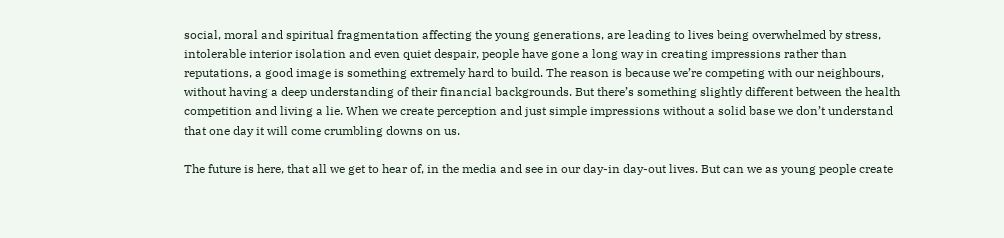social, moral and spiritual fragmentation affecting the young generations, are leading to lives being overwhelmed by stress, intolerable interior isolation and even quiet despair, people have gone a long way in creating impressions rather than reputations, a good image is something extremely hard to build. The reason is because we’re competing with our neighbours, without having a deep understanding of their financial backgrounds. But there’s something slightly different between the health competition and living a lie. When we create perception and just simple impressions without a solid base we don’t understand that one day it will come crumbling downs on us.

The future is here, that all we get to hear of, in the media and see in our day-in day-out lives. But can we as young people create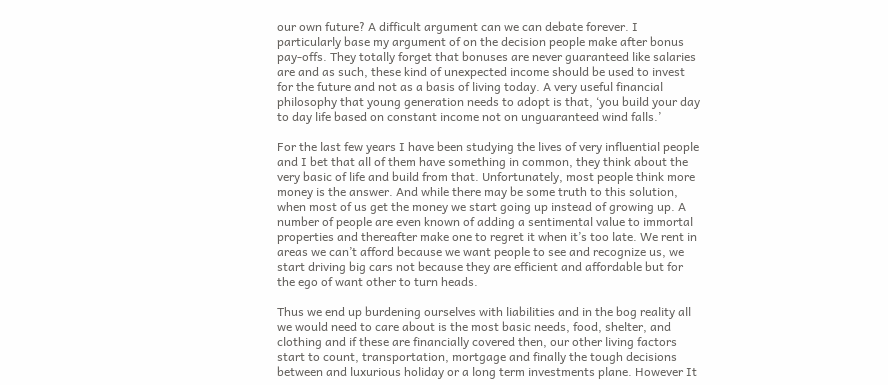our own future? A difficult argument can we can debate forever. I particularly base my argument of on the decision people make after bonus pay-offs. They totally forget that bonuses are never guaranteed like salaries are and as such, these kind of unexpected income should be used to invest for the future and not as a basis of living today. A very useful financial philosophy that young generation needs to adopt is that, ‘you build your day to day life based on constant income not on unguaranteed wind falls.’

For the last few years I have been studying the lives of very influential people and I bet that all of them have something in common, they think about the very basic of life and build from that. Unfortunately, most people think more money is the answer. And while there may be some truth to this solution, when most of us get the money we start going up instead of growing up. A number of people are even known of adding a sentimental value to immortal properties and thereafter make one to regret it when it’s too late. We rent in areas we can’t afford because we want people to see and recognize us, we start driving big cars not because they are efficient and affordable but for the ego of want other to turn heads.

Thus we end up burdening ourselves with liabilities and in the bog reality all we would need to care about is the most basic needs, food, shelter, and clothing and if these are financially covered then, our other living factors start to count, transportation, mortgage and finally the tough decisions between and luxurious holiday or a long term investments plane. However It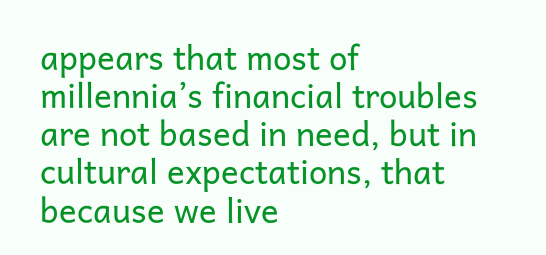appears that most of millennia’s financial troubles are not based in need, but in cultural expectations, that because we live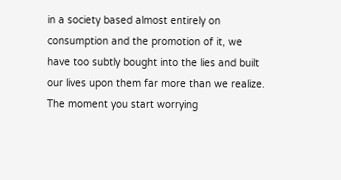in a society based almost entirely on consumption and the promotion of it, we have too subtly bought into the lies and built our lives upon them far more than we realize. The moment you start worrying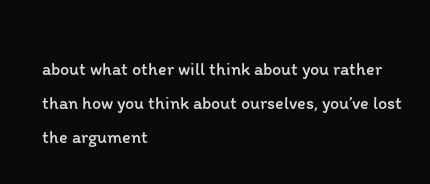about what other will think about you rather than how you think about ourselves, you’ve lost the argument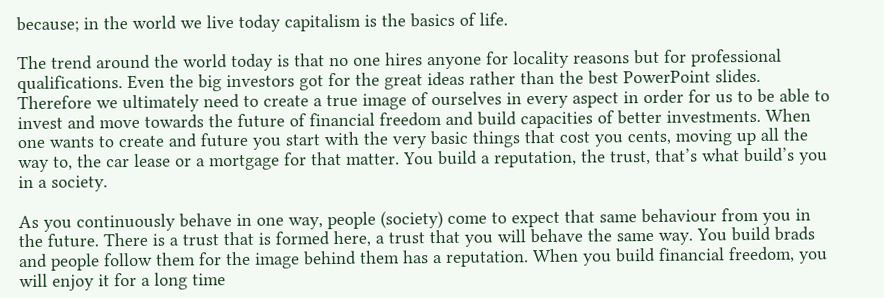because; in the world we live today capitalism is the basics of life.

The trend around the world today is that no one hires anyone for locality reasons but for professional qualifications. Even the big investors got for the great ideas rather than the best PowerPoint slides. Therefore we ultimately need to create a true image of ourselves in every aspect in order for us to be able to invest and move towards the future of financial freedom and build capacities of better investments. When one wants to create and future you start with the very basic things that cost you cents, moving up all the way to, the car lease or a mortgage for that matter. You build a reputation, the trust, that’s what build’s you in a society.

As you continuously behave in one way, people (society) come to expect that same behaviour from you in the future. There is a trust that is formed here, a trust that you will behave the same way. You build brads and people follow them for the image behind them has a reputation. When you build financial freedom, you will enjoy it for a long time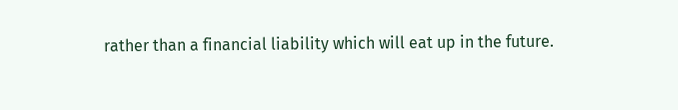rather than a financial liability which will eat up in the future.